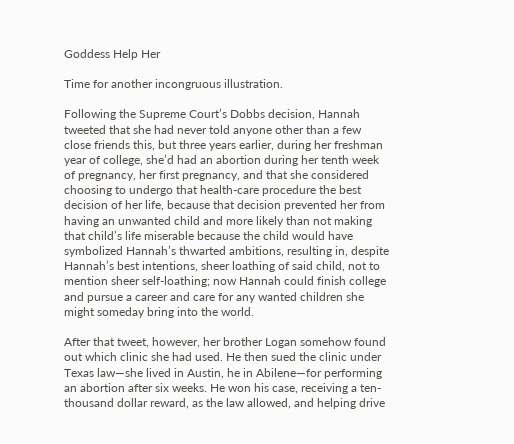Goddess Help Her

Time for another incongruous illustration.

Following the Supreme Court’s Dobbs decision, Hannah tweeted that she had never told anyone other than a few close friends this, but three years earlier, during her freshman year of college, she’d had an abortion during her tenth week of pregnancy, her first pregnancy, and that she considered choosing to undergo that health-care procedure the best decision of her life, because that decision prevented her from having an unwanted child and more likely than not making that child’s life miserable because the child would have symbolized Hannah’s thwarted ambitions, resulting in, despite Hannah’s best intentions, sheer loathing of said child, not to mention sheer self-loathing; now Hannah could finish college and pursue a career and care for any wanted children she might someday bring into the world.

After that tweet, however, her brother Logan somehow found out which clinic she had used. He then sued the clinic under Texas law—she lived in Austin, he in Abilene—for performing an abortion after six weeks. He won his case, receiving a ten-thousand dollar reward, as the law allowed, and helping drive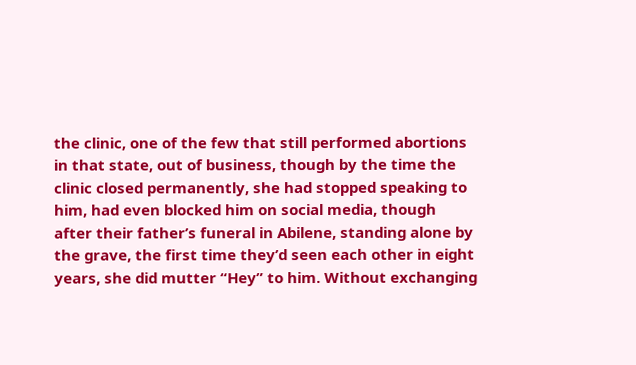the clinic, one of the few that still performed abortions in that state, out of business, though by the time the clinic closed permanently, she had stopped speaking to him, had even blocked him on social media, though after their father’s funeral in Abilene, standing alone by the grave, the first time they’d seen each other in eight years, she did mutter “Hey” to him. Without exchanging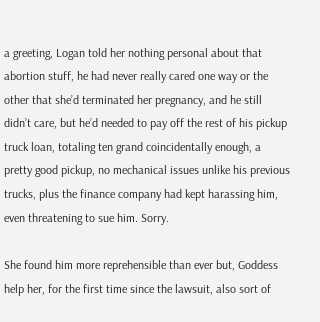a greeting, Logan told her nothing personal about that abortion stuff, he had never really cared one way or the other that she’d terminated her pregnancy, and he still didn’t care, but he’d needed to pay off the rest of his pickup truck loan, totaling ten grand coincidentally enough, a pretty good pickup, no mechanical issues unlike his previous trucks, plus the finance company had kept harassing him, even threatening to sue him. Sorry.

She found him more reprehensible than ever but, Goddess help her, for the first time since the lawsuit, also sort of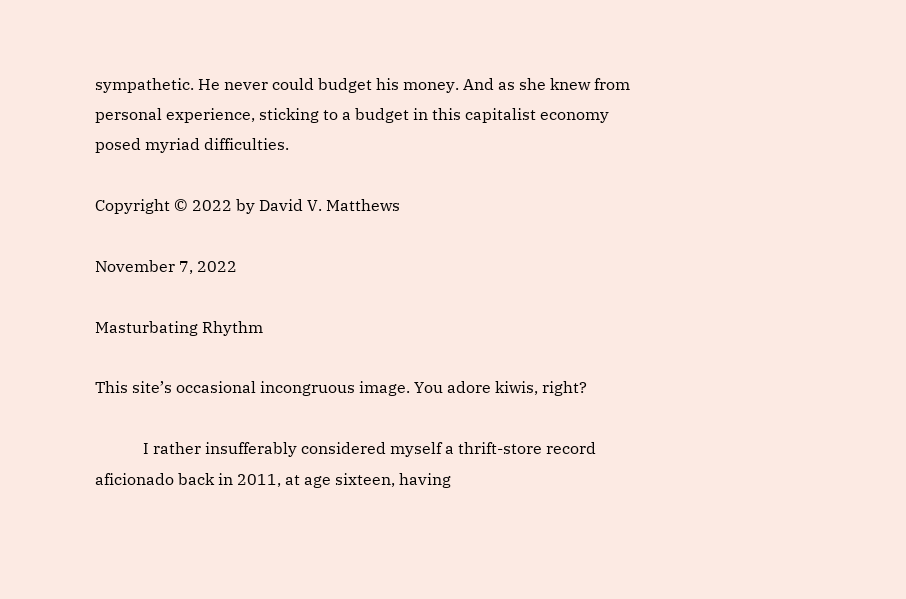sympathetic. He never could budget his money. And as she knew from personal experience, sticking to a budget in this capitalist economy posed myriad difficulties.

Copyright © 2022 by David V. Matthews

November 7, 2022

Masturbating Rhythm

This site’s occasional incongruous image. You adore kiwis, right?

            I rather insufferably considered myself a thrift-store record aficionado back in 2011, at age sixteen, having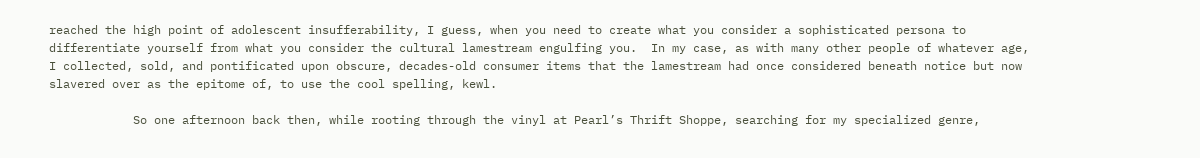reached the high point of adolescent insufferability, I guess, when you need to create what you consider a sophisticated persona to differentiate yourself from what you consider the cultural lamestream engulfing you.  In my case, as with many other people of whatever age, I collected, sold, and pontificated upon obscure, decades-old consumer items that the lamestream had once considered beneath notice but now slavered over as the epitome of, to use the cool spelling, kewl.

            So one afternoon back then, while rooting through the vinyl at Pearl’s Thrift Shoppe, searching for my specialized genre,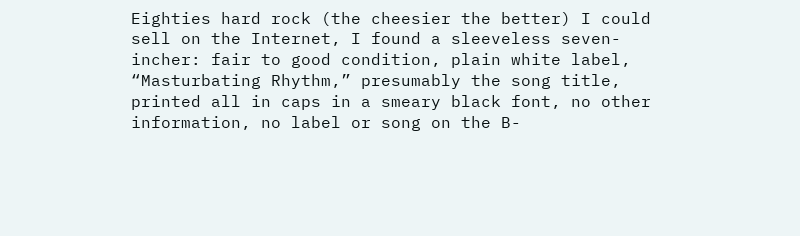Eighties hard rock (the cheesier the better) I could sell on the Internet, I found a sleeveless seven-incher: fair to good condition, plain white label, “Masturbating Rhythm,” presumably the song title, printed all in caps in a smeary black font, no other information, no label or song on the B-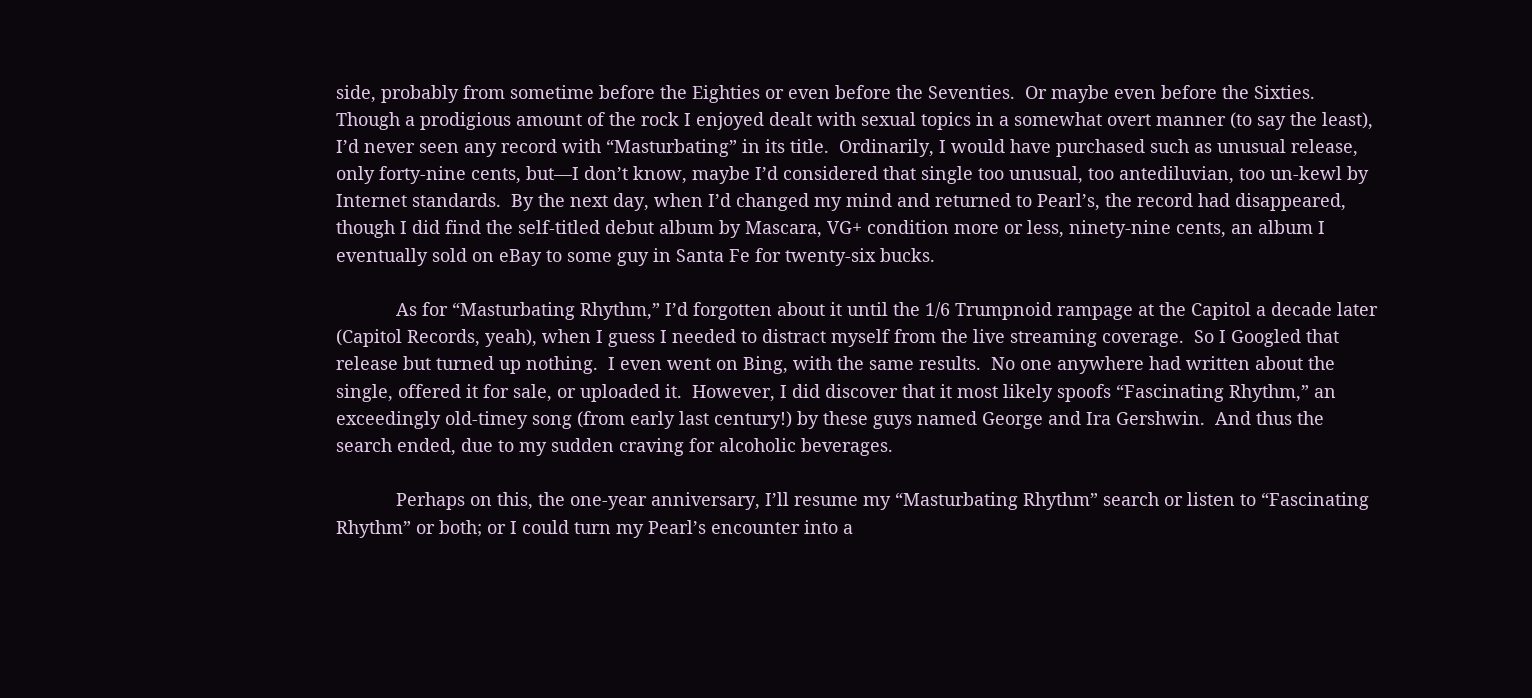side, probably from sometime before the Eighties or even before the Seventies.  Or maybe even before the Sixties.  Though a prodigious amount of the rock I enjoyed dealt with sexual topics in a somewhat overt manner (to say the least), I’d never seen any record with “Masturbating” in its title.  Ordinarily, I would have purchased such as unusual release, only forty-nine cents, but—I don’t know, maybe I’d considered that single too unusual, too antediluvian, too un-kewl by Internet standards.  By the next day, when I’d changed my mind and returned to Pearl’s, the record had disappeared, though I did find the self-titled debut album by Mascara, VG+ condition more or less, ninety-nine cents, an album I eventually sold on eBay to some guy in Santa Fe for twenty-six bucks.

            As for “Masturbating Rhythm,” I’d forgotten about it until the 1/6 Trumpnoid rampage at the Capitol a decade later (Capitol Records, yeah), when I guess I needed to distract myself from the live streaming coverage.  So I Googled that release but turned up nothing.  I even went on Bing, with the same results.  No one anywhere had written about the single, offered it for sale, or uploaded it.  However, I did discover that it most likely spoofs “Fascinating Rhythm,” an exceedingly old-timey song (from early last century!) by these guys named George and Ira Gershwin.  And thus the search ended, due to my sudden craving for alcoholic beverages.

            Perhaps on this, the one-year anniversary, I’ll resume my “Masturbating Rhythm” search or listen to “Fascinating Rhythm” or both; or I could turn my Pearl’s encounter into a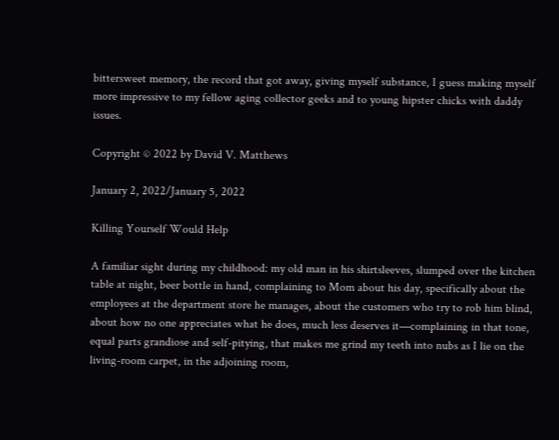bittersweet memory, the record that got away, giving myself substance, I guess making myself more impressive to my fellow aging collector geeks and to young hipster chicks with daddy issues.

Copyright © 2022 by David V. Matthews

January 2, 2022/January 5, 2022

Killing Yourself Would Help

A familiar sight during my childhood: my old man in his shirtsleeves, slumped over the kitchen table at night, beer bottle in hand, complaining to Mom about his day, specifically about the employees at the department store he manages, about the customers who try to rob him blind, about how no one appreciates what he does, much less deserves it—complaining in that tone, equal parts grandiose and self-pitying, that makes me grind my teeth into nubs as I lie on the living-room carpet, in the adjoining room,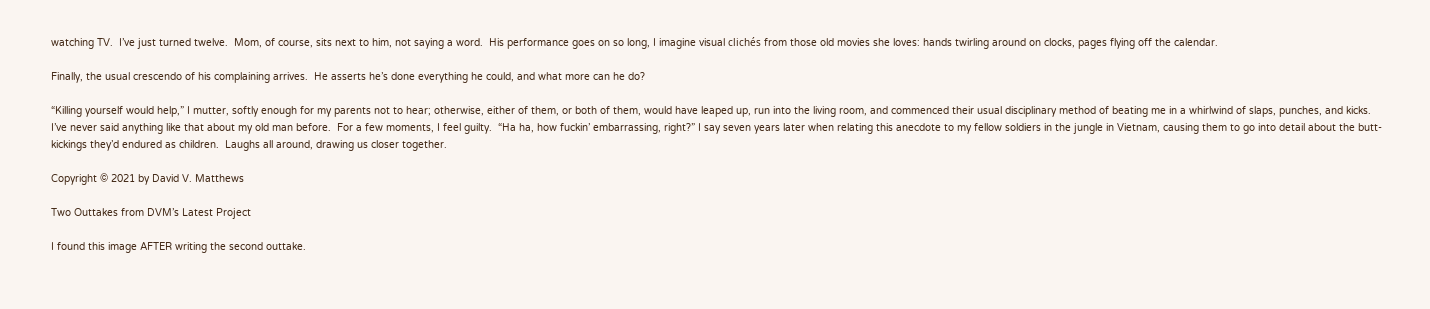watching TV.  I’ve just turned twelve.  Mom, of course, sits next to him, not saying a word.  His performance goes on so long, I imagine visual clichés from those old movies she loves: hands twirling around on clocks, pages flying off the calendar.

Finally, the usual crescendo of his complaining arrives.  He asserts he’s done everything he could, and what more can he do?

“Killing yourself would help,” I mutter, softly enough for my parents not to hear; otherwise, either of them, or both of them, would have leaped up, run into the living room, and commenced their usual disciplinary method of beating me in a whirlwind of slaps, punches, and kicks.  I’ve never said anything like that about my old man before.  For a few moments, I feel guilty.  “Ha ha, how fuckin’ embarrassing, right?” I say seven years later when relating this anecdote to my fellow soldiers in the jungle in Vietnam, causing them to go into detail about the butt-kickings they’d endured as children.  Laughs all around, drawing us closer together.

Copyright © 2021 by David V. Matthews

Two Outtakes from DVM’s Latest Project

I found this image AFTER writing the second outtake.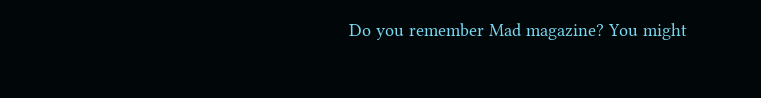Do you remember Mad magazine? You might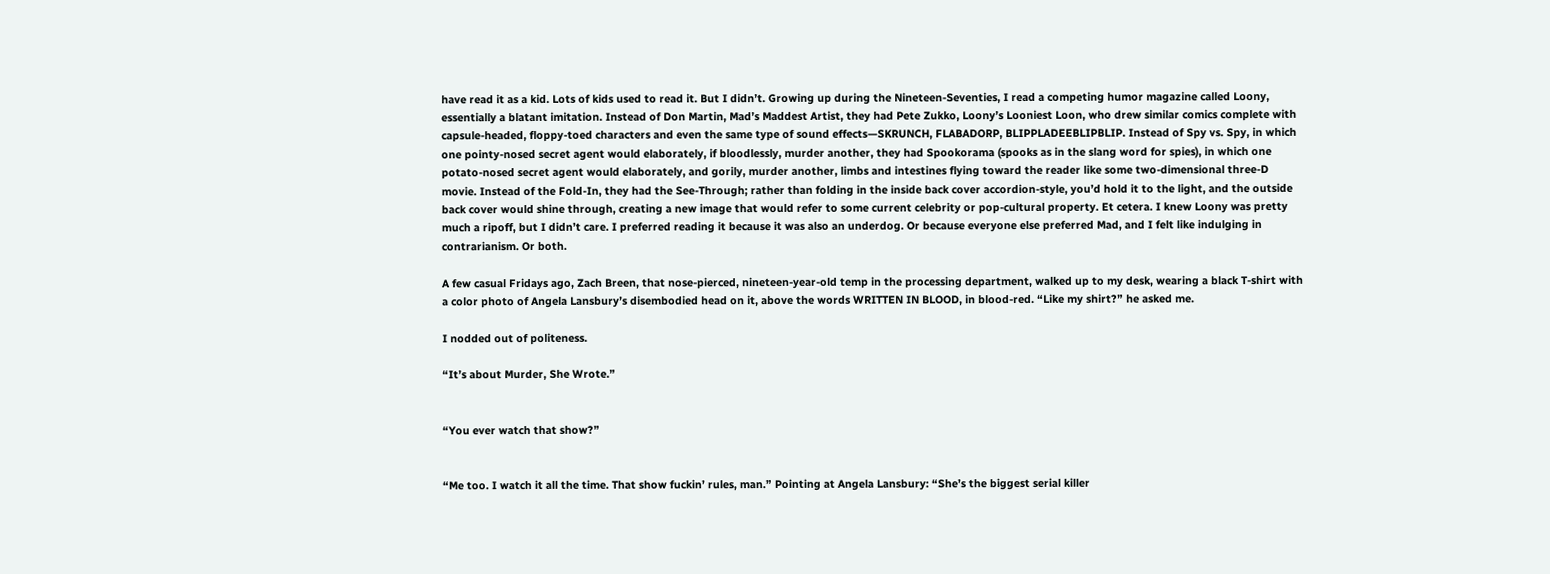have read it as a kid. Lots of kids used to read it. But I didn’t. Growing up during the Nineteen-Seventies, I read a competing humor magazine called Loony, essentially a blatant imitation. Instead of Don Martin, Mad’s Maddest Artist, they had Pete Zukko, Loony’s Looniest Loon, who drew similar comics complete with capsule-headed, floppy-toed characters and even the same type of sound effects—SKRUNCH, FLABADORP, BLIPPLADEEBLIPBLIP. Instead of Spy vs. Spy, in which one pointy-nosed secret agent would elaborately, if bloodlessly, murder another, they had Spookorama (spooks as in the slang word for spies), in which one potato-nosed secret agent would elaborately, and gorily, murder another, limbs and intestines flying toward the reader like some two-dimensional three-D movie. Instead of the Fold-In, they had the See-Through; rather than folding in the inside back cover accordion-style, you’d hold it to the light, and the outside back cover would shine through, creating a new image that would refer to some current celebrity or pop-cultural property. Et cetera. I knew Loony was pretty much a ripoff, but I didn’t care. I preferred reading it because it was also an underdog. Or because everyone else preferred Mad, and I felt like indulging in contrarianism. Or both.

A few casual Fridays ago, Zach Breen, that nose-pierced, nineteen-year-old temp in the processing department, walked up to my desk, wearing a black T-shirt with a color photo of Angela Lansbury’s disembodied head on it, above the words WRITTEN IN BLOOD, in blood-red. “Like my shirt?” he asked me.

I nodded out of politeness.

“It’s about Murder, She Wrote.”


“You ever watch that show?”


“Me too. I watch it all the time. That show fuckin’ rules, man.” Pointing at Angela Lansbury: “She’s the biggest serial killer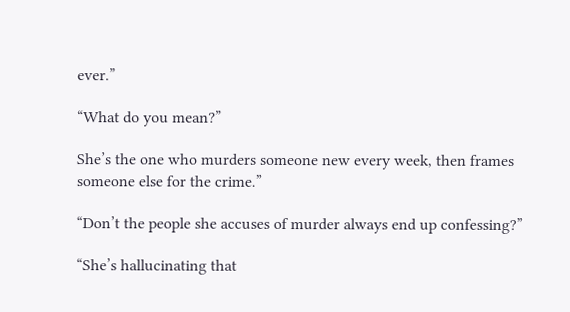ever.”

“What do you mean?”

She’s the one who murders someone new every week, then frames someone else for the crime.”

“Don’t the people she accuses of murder always end up confessing?”

“She’s hallucinating that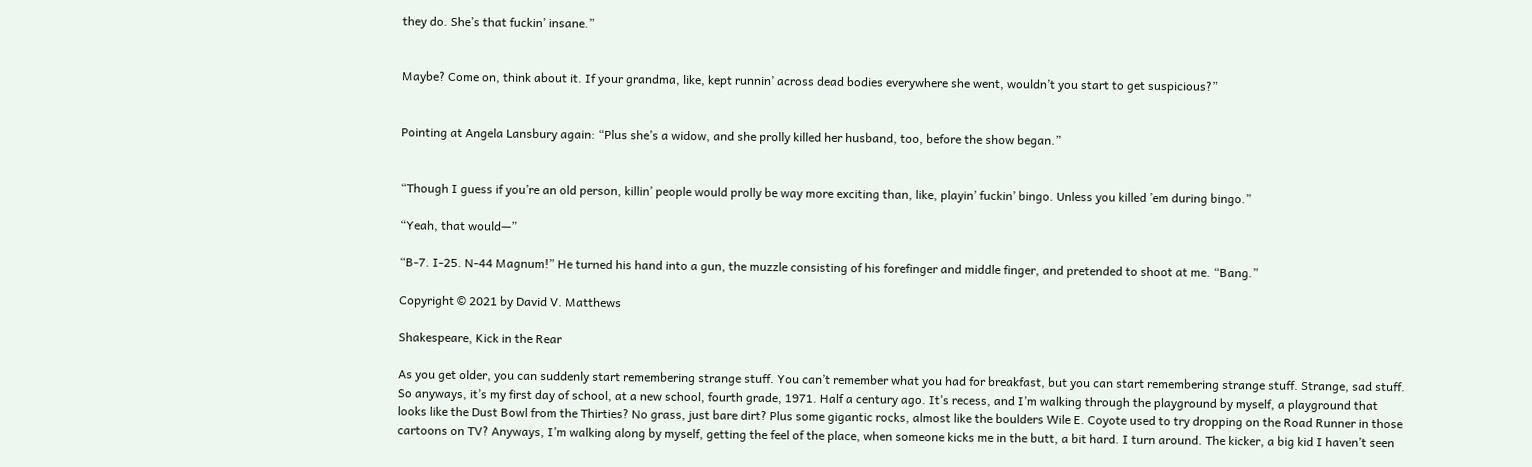they do. She’s that fuckin’ insane.”


Maybe? Come on, think about it. If your grandma, like, kept runnin’ across dead bodies everywhere she went, wouldn’t you start to get suspicious?”


Pointing at Angela Lansbury again: “Plus she’s a widow, and she prolly killed her husband, too, before the show began.”


“Though I guess if you’re an old person, killin’ people would prolly be way more exciting than, like, playin’ fuckin’ bingo. Unless you killed ’em during bingo.”

“Yeah, that would—”

“B-7. I-25. N-44 Magnum!” He turned his hand into a gun, the muzzle consisting of his forefinger and middle finger, and pretended to shoot at me. “Bang.”

Copyright © 2021 by David V. Matthews

Shakespeare, Kick in the Rear

As you get older, you can suddenly start remembering strange stuff. You can’t remember what you had for breakfast, but you can start remembering strange stuff. Strange, sad stuff. So anyways, it’s my first day of school, at a new school, fourth grade, 1971. Half a century ago. It’s recess, and I’m walking through the playground by myself, a playground that looks like the Dust Bowl from the Thirties? No grass, just bare dirt? Plus some gigantic rocks, almost like the boulders Wile E. Coyote used to try dropping on the Road Runner in those cartoons on TV? Anyways, I’m walking along by myself, getting the feel of the place, when someone kicks me in the butt, a bit hard. I turn around. The kicker, a big kid I haven’t seen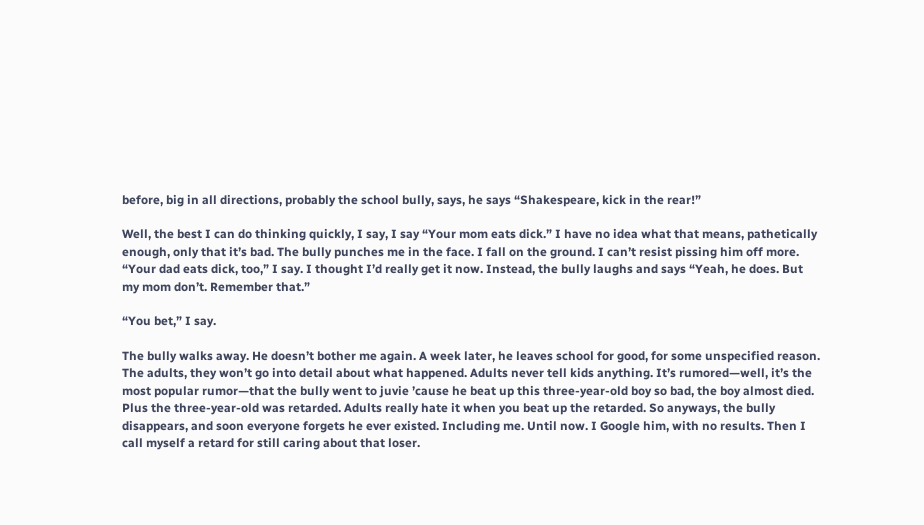before, big in all directions, probably the school bully, says, he says “Shakespeare, kick in the rear!”

Well, the best I can do thinking quickly, I say, I say “Your mom eats dick.” I have no idea what that means, pathetically enough, only that it’s bad. The bully punches me in the face. I fall on the ground. I can’t resist pissing him off more. “Your dad eats dick, too,” I say. I thought I’d really get it now. Instead, the bully laughs and says “Yeah, he does. But my mom don’t. Remember that.”

“You bet,” I say.

The bully walks away. He doesn’t bother me again. A week later, he leaves school for good, for some unspecified reason. The adults, they won’t go into detail about what happened. Adults never tell kids anything. It’s rumored—well, it’s the most popular rumor—that the bully went to juvie ’cause he beat up this three-year-old boy so bad, the boy almost died. Plus the three-year-old was retarded. Adults really hate it when you beat up the retarded. So anyways, the bully disappears, and soon everyone forgets he ever existed. Including me. Until now. I Google him, with no results. Then I call myself a retard for still caring about that loser.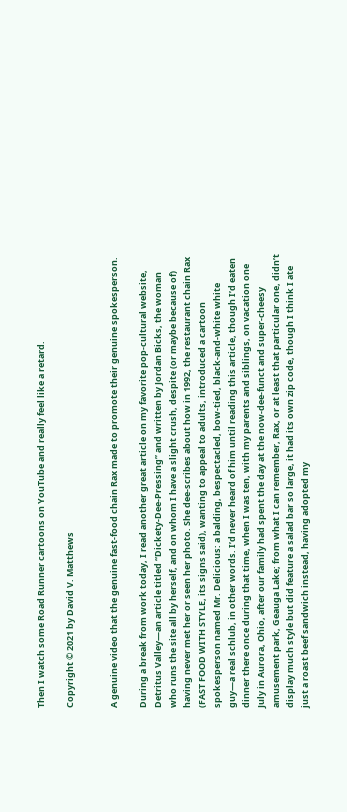Then I watch some Road Runner cartoons on YouTube and really feel like a retard.

Copyright © 2021 by David V. Matthews


A genuine video that the genuine fast-food chain Rax made to promote their genuine spokesperson.

During a break from work today, I read another great article on my favorite pop-cultural website, Detritus Valley—an article titled “Dickety-Dee-Pressing” and written by Jordan Bicks, the woman who runs the site all by herself, and on whom I have a slight crush, despite (or maybe because of) having never met her or seen her photo. She dee-scribes about how in 1992, the restaurant chain Rax (FAST FOOD WITH STYLE, its signs said), wanting to appeal to adults, introduced a cartoon spokesperson named Mr. Delicious: a balding, bespectacled, bow-tied, black-and-white white guy—a real schlub, in other words. I’d never heard of him until reading this article, though I’d eaten dinner there once during that time, when I was ten, with my parents and siblings, on vacation one July in Aurora, Ohio, after our family had spent the day at the now-dee-funct and super-cheesy amusement park, Geauga Lake; from what I can remember, Rax, or at least that particular one, didn’t display much style but did feature a salad bar so large, it had its own zip code, though I think I ate just a roast beef sandwich instead, having adopted my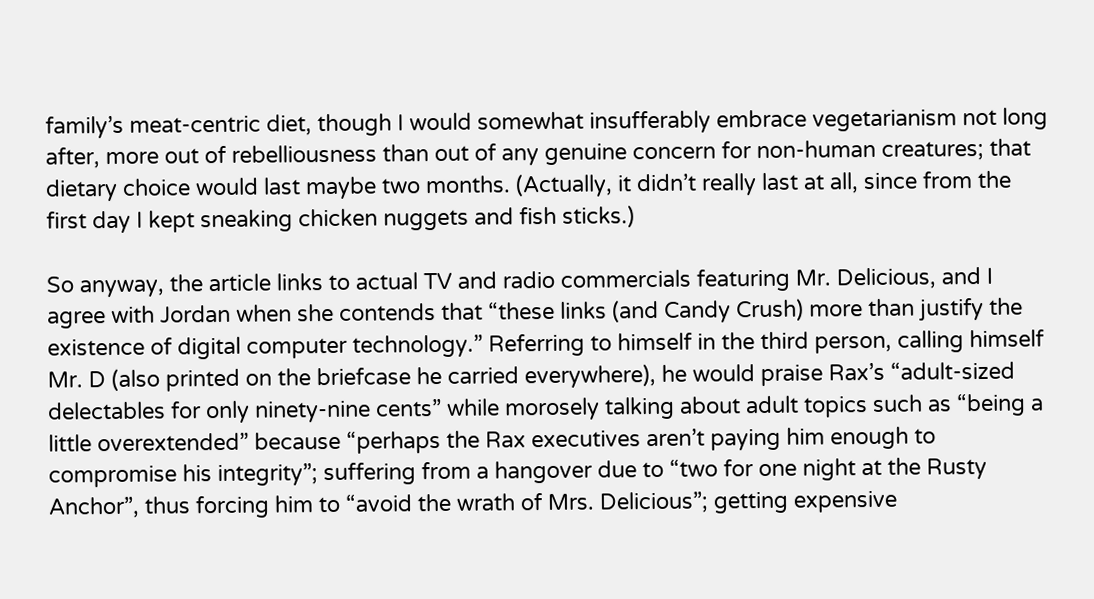family’s meat-centric diet, though I would somewhat insufferably embrace vegetarianism not long after, more out of rebelliousness than out of any genuine concern for non-human creatures; that dietary choice would last maybe two months. (Actually, it didn’t really last at all, since from the first day I kept sneaking chicken nuggets and fish sticks.)

So anyway, the article links to actual TV and radio commercials featuring Mr. Delicious, and I agree with Jordan when she contends that “these links (and Candy Crush) more than justify the existence of digital computer technology.” Referring to himself in the third person, calling himself Mr. D (also printed on the briefcase he carried everywhere), he would praise Rax’s “adult-sized delectables for only ninety-nine cents” while morosely talking about adult topics such as “being a little overextended” because “perhaps the Rax executives aren’t paying him enough to compromise his integrity”; suffering from a hangover due to “two for one night at the Rusty Anchor”, thus forcing him to “avoid the wrath of Mrs. Delicious”; getting expensive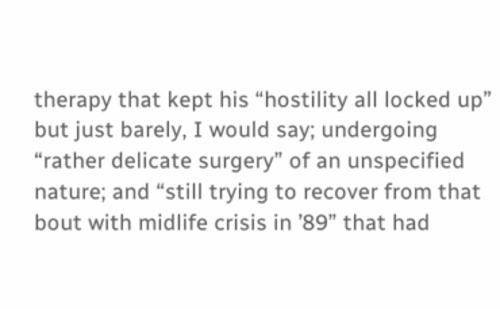therapy that kept his “hostility all locked up” but just barely, I would say; undergoing “rather delicate surgery” of an unspecified nature; and “still trying to recover from that bout with midlife crisis in ’89” that had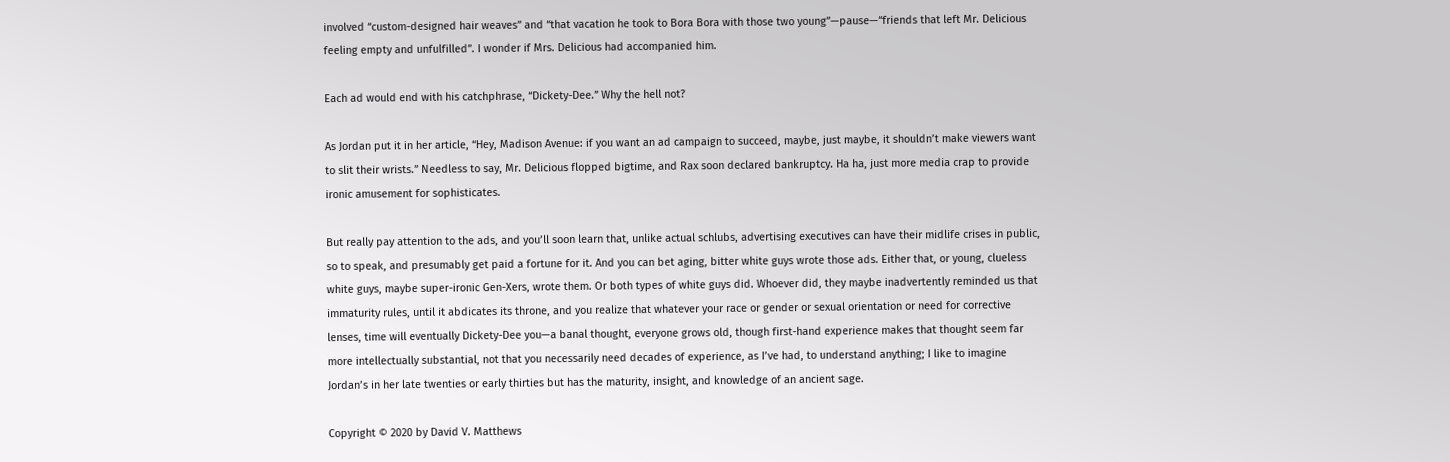involved “custom-designed hair weaves” and “that vacation he took to Bora Bora with those two young”—pause—“friends that left Mr. Delicious feeling empty and unfulfilled”. I wonder if Mrs. Delicious had accompanied him.

Each ad would end with his catchphrase, “Dickety-Dee.” Why the hell not?

As Jordan put it in her article, “Hey, Madison Avenue: if you want an ad campaign to succeed, maybe, just maybe, it shouldn’t make viewers want to slit their wrists.” Needless to say, Mr. Delicious flopped bigtime, and Rax soon declared bankruptcy. Ha ha, just more media crap to provide ironic amusement for sophisticates.

But really pay attention to the ads, and you’ll soon learn that, unlike actual schlubs, advertising executives can have their midlife crises in public, so to speak, and presumably get paid a fortune for it. And you can bet aging, bitter white guys wrote those ads. Either that, or young, clueless white guys, maybe super-ironic Gen-Xers, wrote them. Or both types of white guys did. Whoever did, they maybe inadvertently reminded us that immaturity rules, until it abdicates its throne, and you realize that whatever your race or gender or sexual orientation or need for corrective lenses, time will eventually Dickety-Dee you—a banal thought, everyone grows old, though first-hand experience makes that thought seem far more intellectually substantial, not that you necessarily need decades of experience, as I’ve had, to understand anything; I like to imagine Jordan’s in her late twenties or early thirties but has the maturity, insight, and knowledge of an ancient sage.

Copyright © 2020 by David V. Matthews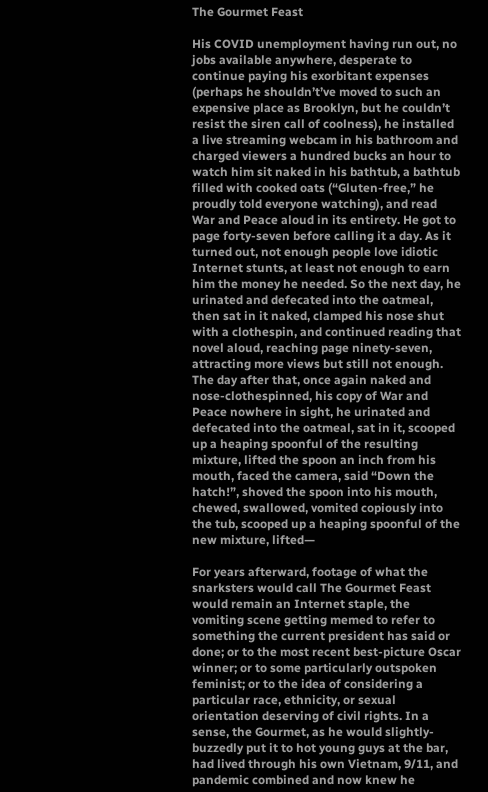The Gourmet Feast

His COVID unemployment having run out, no jobs available anywhere, desperate to continue paying his exorbitant expenses (perhaps he shouldn’t’ve moved to such an expensive place as Brooklyn, but he couldn’t resist the siren call of coolness), he installed a live streaming webcam in his bathroom and charged viewers a hundred bucks an hour to watch him sit naked in his bathtub, a bathtub filled with cooked oats (“Gluten-free,” he proudly told everyone watching), and read War and Peace aloud in its entirety. He got to page forty-seven before calling it a day. As it turned out, not enough people love idiotic Internet stunts, at least not enough to earn him the money he needed. So the next day, he urinated and defecated into the oatmeal, then sat in it naked, clamped his nose shut with a clothespin, and continued reading that novel aloud, reaching page ninety-seven, attracting more views but still not enough. The day after that, once again naked and nose-clothespinned, his copy of War and Peace nowhere in sight, he urinated and defecated into the oatmeal, sat in it, scooped up a heaping spoonful of the resulting mixture, lifted the spoon an inch from his mouth, faced the camera, said “Down the hatch!”, shoved the spoon into his mouth, chewed, swallowed, vomited copiously into the tub, scooped up a heaping spoonful of the new mixture, lifted—

For years afterward, footage of what the snarksters would call The Gourmet Feast would remain an Internet staple, the vomiting scene getting memed to refer to something the current president has said or done; or to the most recent best-picture Oscar winner; or to some particularly outspoken feminist; or to the idea of considering a particular race, ethnicity, or sexual orientation deserving of civil rights. In a sense, the Gourmet, as he would slightly-buzzedly put it to hot young guys at the bar, had lived through his own Vietnam, 9/11, and pandemic combined and now knew he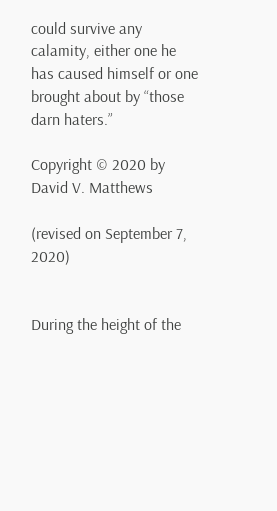could survive any calamity, either one he has caused himself or one brought about by “those darn haters.”

Copyright © 2020 by David V. Matthews

(revised on September 7, 2020)


During the height of the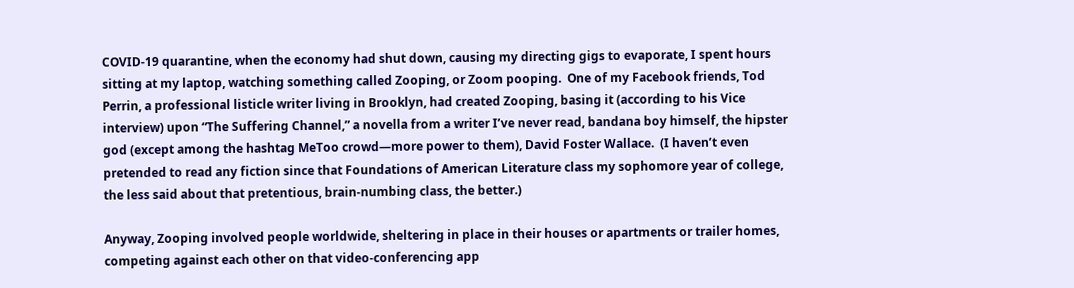COVID-19 quarantine, when the economy had shut down, causing my directing gigs to evaporate, I spent hours sitting at my laptop, watching something called Zooping, or Zoom pooping.  One of my Facebook friends, Tod Perrin, a professional listicle writer living in Brooklyn, had created Zooping, basing it (according to his Vice interview) upon “The Suffering Channel,” a novella from a writer I’ve never read, bandana boy himself, the hipster god (except among the hashtag MeToo crowd—more power to them), David Foster Wallace.  (I haven’t even pretended to read any fiction since that Foundations of American Literature class my sophomore year of college, the less said about that pretentious, brain-numbing class, the better.)

Anyway, Zooping involved people worldwide, sheltering in place in their houses or apartments or trailer homes, competing against each other on that video-conferencing app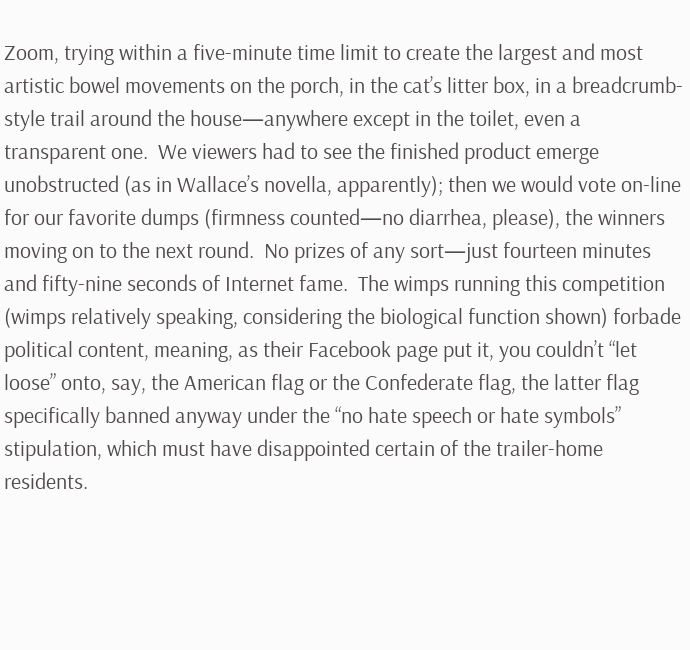Zoom, trying within a five-minute time limit to create the largest and most artistic bowel movements on the porch, in the cat’s litter box, in a breadcrumb-style trail around the house—anywhere except in the toilet, even a transparent one.  We viewers had to see the finished product emerge unobstructed (as in Wallace’s novella, apparently); then we would vote on-line for our favorite dumps (firmness counted—no diarrhea, please), the winners moving on to the next round.  No prizes of any sort—just fourteen minutes and fifty-nine seconds of Internet fame.  The wimps running this competition (wimps relatively speaking, considering the biological function shown) forbade political content, meaning, as their Facebook page put it, you couldn’t “let loose” onto, say, the American flag or the Confederate flag, the latter flag specifically banned anyway under the “no hate speech or hate symbols” stipulation, which must have disappointed certain of the trailer-home residents.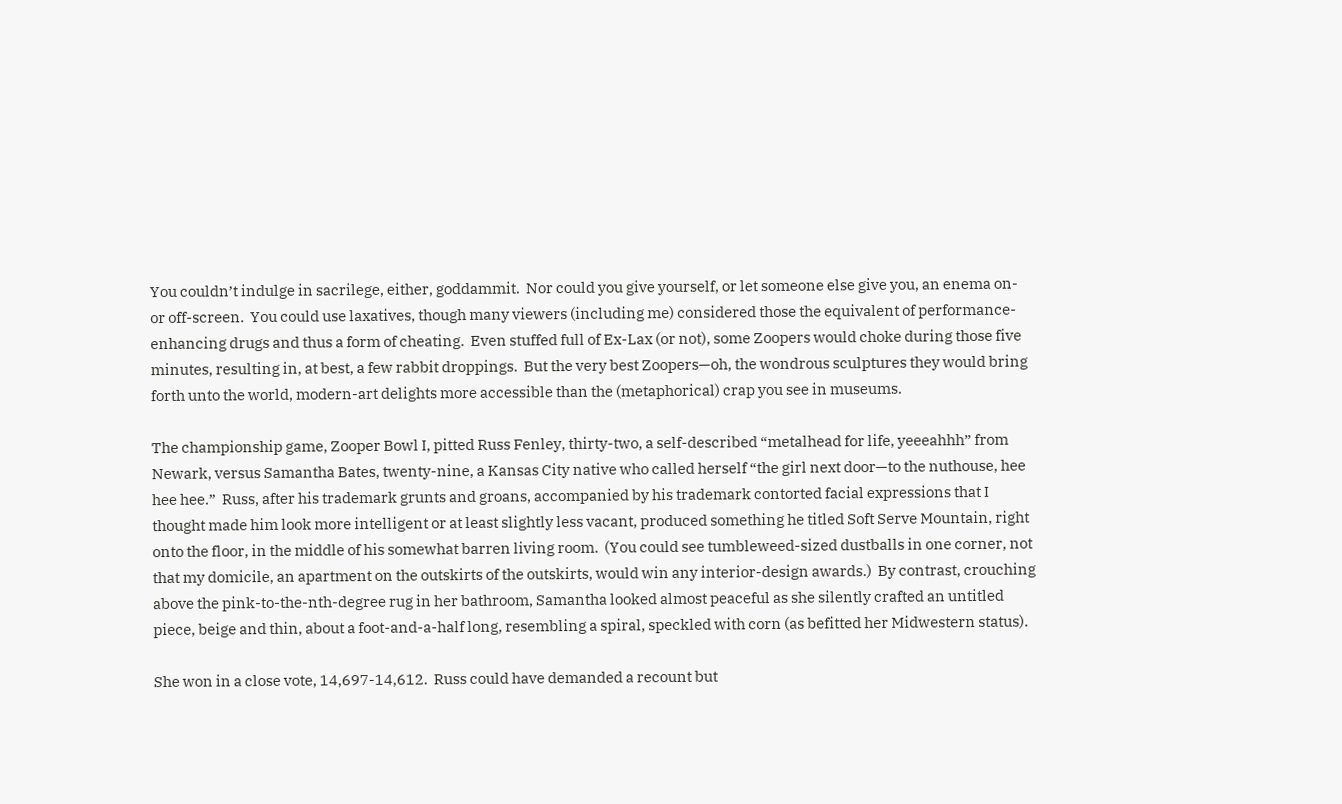You couldn’t indulge in sacrilege, either, goddammit.  Nor could you give yourself, or let someone else give you, an enema on- or off-screen.  You could use laxatives, though many viewers (including me) considered those the equivalent of performance-enhancing drugs and thus a form of cheating.  Even stuffed full of Ex-Lax (or not), some Zoopers would choke during those five minutes, resulting in, at best, a few rabbit droppings.  But the very best Zoopers—oh, the wondrous sculptures they would bring forth unto the world, modern-art delights more accessible than the (metaphorical) crap you see in museums.

The championship game, Zooper Bowl I, pitted Russ Fenley, thirty-two, a self-described “metalhead for life, yeeeahhh” from Newark, versus Samantha Bates, twenty-nine, a Kansas City native who called herself “the girl next door—to the nuthouse, hee hee hee.”  Russ, after his trademark grunts and groans, accompanied by his trademark contorted facial expressions that I thought made him look more intelligent or at least slightly less vacant, produced something he titled Soft Serve Mountain, right onto the floor, in the middle of his somewhat barren living room.  (You could see tumbleweed-sized dustballs in one corner, not that my domicile, an apartment on the outskirts of the outskirts, would win any interior-design awards.)  By contrast, crouching above the pink-to-the-nth-degree rug in her bathroom, Samantha looked almost peaceful as she silently crafted an untitled piece, beige and thin, about a foot-and-a-half long, resembling a spiral, speckled with corn (as befitted her Midwestern status).

She won in a close vote, 14,697-14,612.  Russ could have demanded a recount but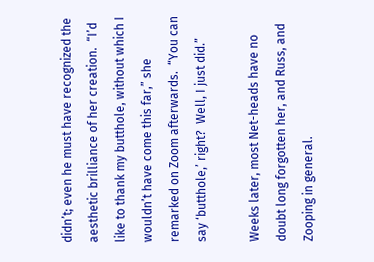didn’t; even he must have recognized the aesthetic brilliance of her creation.  “I’d like to thank my butthole, without which I wouldn’t have come this far,” she remarked on Zoom afterwards.  “You can say ‘butthole,’ right?  Well, I just did.”

Weeks later, most Net-heads have no doubt long forgotten her, and Russ, and Zooping in general.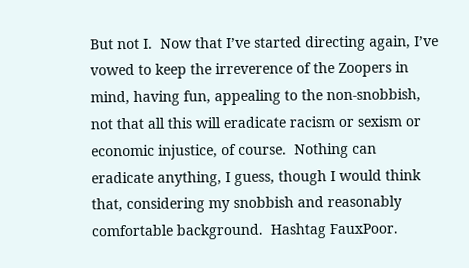But not I.  Now that I’ve started directing again, I’ve vowed to keep the irreverence of the Zoopers in mind, having fun, appealing to the non-snobbish, not that all this will eradicate racism or sexism or economic injustice, of course.  Nothing can eradicate anything, I guess, though I would think that, considering my snobbish and reasonably comfortable background.  Hashtag FauxPoor.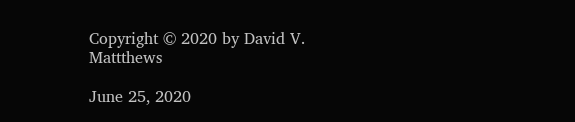Copyright © 2020 by David V. Mattthews

June 25, 2020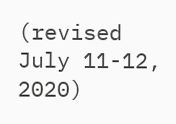(revised July 11-12, 2020)